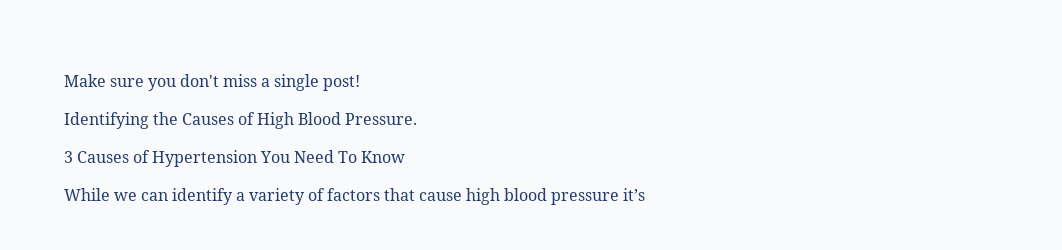Make sure you don't miss a single post!

Identifying the Causes of High Blood Pressure.

3 Causes of Hypertension You Need To Know

While we can identify a variety of factors that cause high blood pressure it’s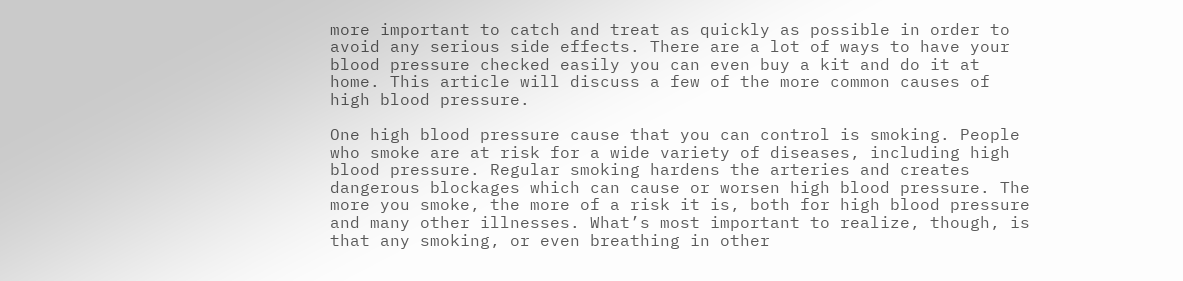more important to catch and treat as quickly as possible in order to avoid any serious side effects. There are a lot of ways to have your blood pressure checked easily you can even buy a kit and do it at home. This article will discuss a few of the more common causes of high blood pressure.

One high blood pressure cause that you can control is smoking. People who smoke are at risk for a wide variety of diseases, including high blood pressure. Regular smoking hardens the arteries and creates dangerous blockages which can cause or worsen high blood pressure. The more you smoke, the more of a risk it is, both for high blood pressure and many other illnesses. What’s most important to realize, though, is that any smoking, or even breathing in other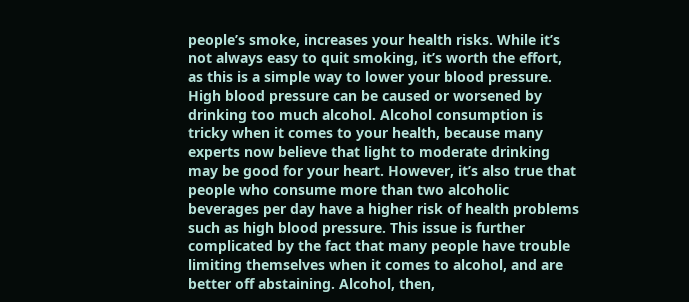people’s smoke, increases your health risks. While it’s not always easy to quit smoking, it’s worth the effort, as this is a simple way to lower your blood pressure. High blood pressure can be caused or worsened by drinking too much alcohol. Alcohol consumption is tricky when it comes to your health, because many experts now believe that light to moderate drinking may be good for your heart. However, it’s also true that people who consume more than two alcoholic beverages per day have a higher risk of health problems such as high blood pressure. This issue is further complicated by the fact that many people have trouble limiting themselves when it comes to alcohol, and are better off abstaining. Alcohol, then,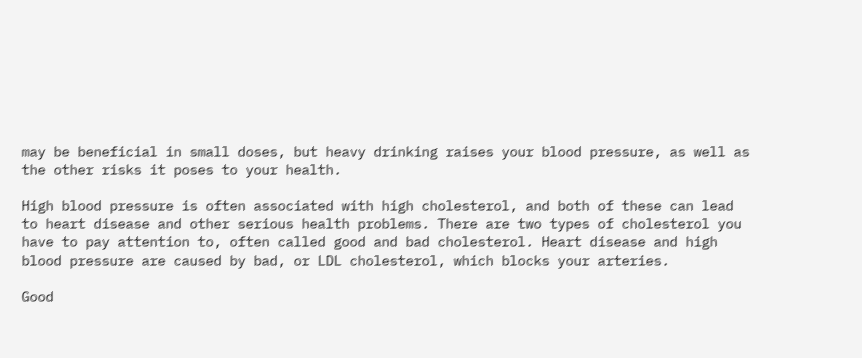may be beneficial in small doses, but heavy drinking raises your blood pressure, as well as the other risks it poses to your health.

High blood pressure is often associated with high cholesterol, and both of these can lead to heart disease and other serious health problems. There are two types of cholesterol you have to pay attention to, often called good and bad cholesterol. Heart disease and high blood pressure are caused by bad, or LDL cholesterol, which blocks your arteries.

Good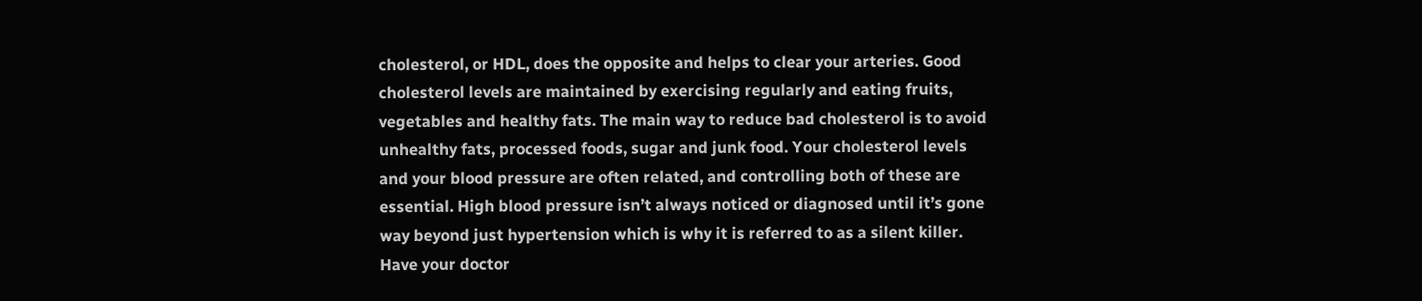cholesterol, or HDL, does the opposite and helps to clear your arteries. Good cholesterol levels are maintained by exercising regularly and eating fruits, vegetables and healthy fats. The main way to reduce bad cholesterol is to avoid unhealthy fats, processed foods, sugar and junk food. Your cholesterol levels and your blood pressure are often related, and controlling both of these are essential. High blood pressure isn’t always noticed or diagnosed until it’s gone way beyond just hypertension which is why it is referred to as a silent killer. Have your doctor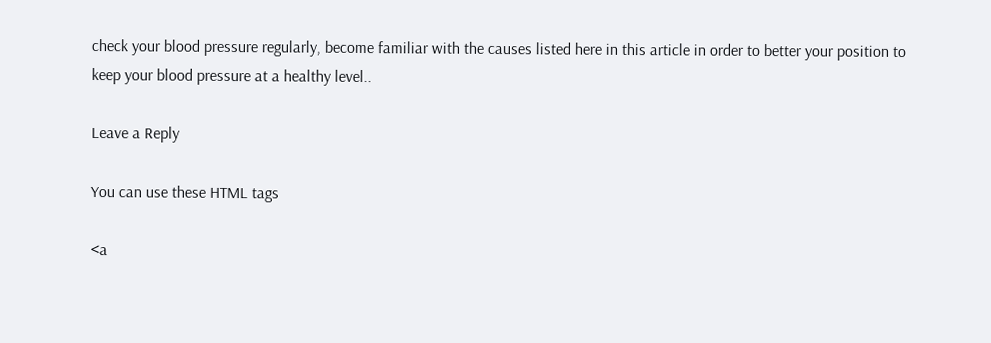check your blood pressure regularly, become familiar with the causes listed here in this article in order to better your position to keep your blood pressure at a healthy level..

Leave a Reply

You can use these HTML tags

<a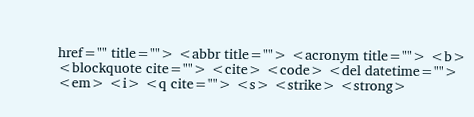href="" title=""> <abbr title=""> <acronym title=""> <b> <blockquote cite=""> <cite> <code> <del datetime=""> <em> <i> <q cite=""> <s> <strike> <strong>